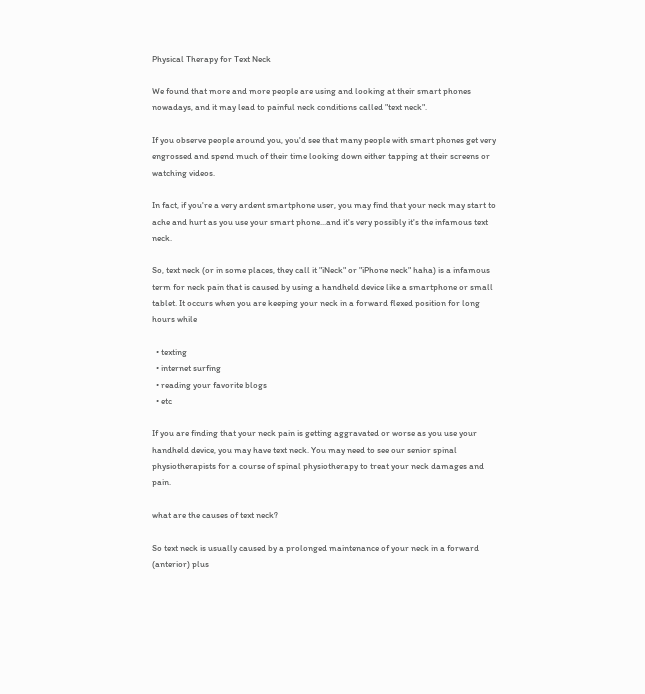Physical Therapy for Text Neck

We found that more and more people are using and looking at their smart phones nowadays, and it may lead to painful neck conditions called "text neck".

If you observe people around you, you'd see that many people with smart phones get very engrossed and spend much of their time looking down either tapping at their screens or watching videos.

In fact, if you're a very ardent smartphone user, you may find that your neck may start to ache and hurt as you use your smart phone...and it's very possibly it's the infamous text neck.

So, text neck (or in some places, they call it "iNeck" or "iPhone neck" haha) is a infamous term for neck pain that is caused by using a handheld device like a smartphone or small tablet. It occurs when you are keeping your neck in a forward flexed position for long hours while

  • texting
  • internet surfing
  • reading your favorite blogs
  • etc

If you are finding that your neck pain is getting aggravated or worse as you use your handheld device, you may have text neck. You may need to see our senior spinal physiotherapists for a course of spinal physiotherapy to treat your neck damages and pain.

what are the causes of text neck?

So text neck is usually caused by a prolonged maintenance of your neck in a forward (anterior) plus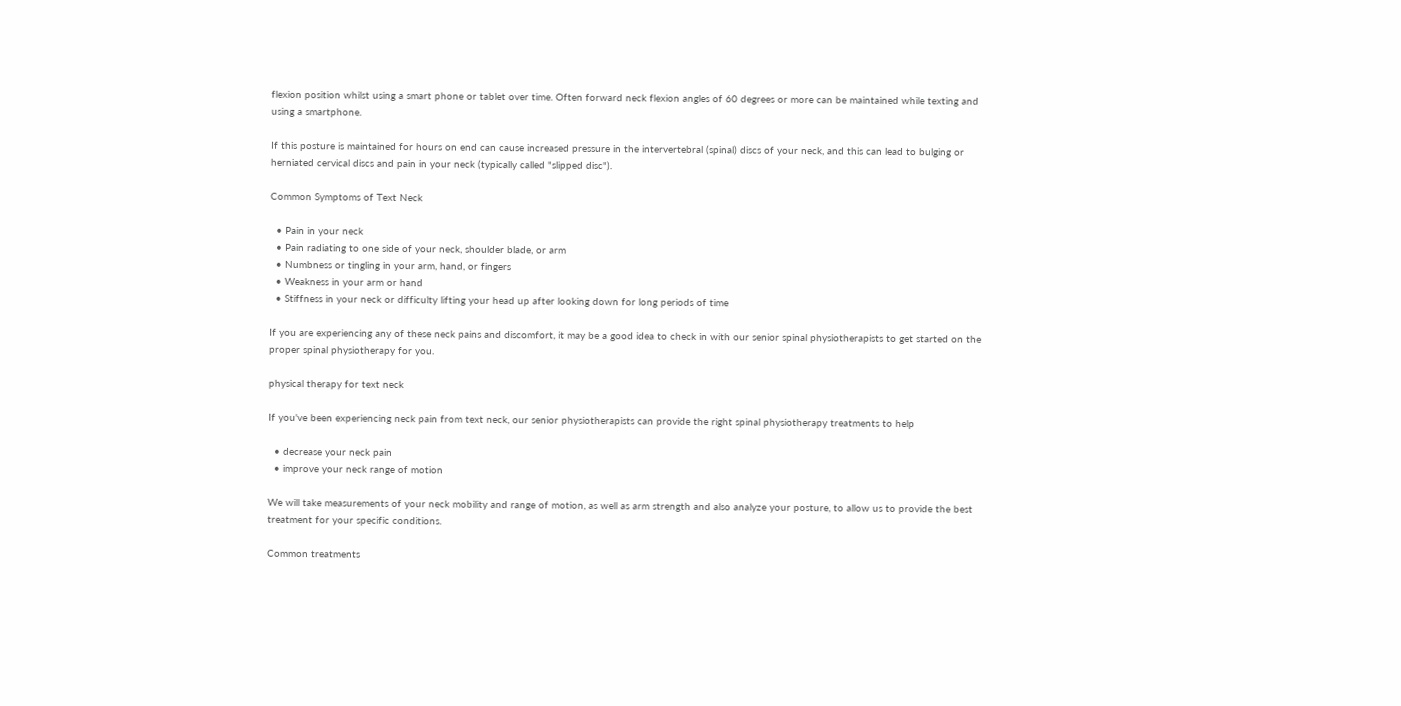flexion position whilst using a smart phone or tablet over time. Often forward neck flexion angles of 60 degrees or more can be maintained while texting and using a smartphone.

If this posture is maintained for hours on end can cause increased pressure in the intervertebral (spinal) discs of your neck, and this can lead to bulging or herniated cervical discs and pain in your neck (typically called "slipped disc").

Common Symptoms of Text Neck

  • Pain in your neck
  • Pain radiating to one side of your neck, shoulder blade, or arm
  • Numbness or tingling in your arm, hand, or fingers
  • Weakness in your arm or hand
  • Stiffness in your neck or difficulty lifting your head up after looking down for long periods of time

If you are experiencing any of these neck pains and discomfort, it may be a good idea to check in with our senior spinal physiotherapists to get started on the proper spinal physiotherapy for you.

physical therapy for text neck

If you've been experiencing neck pain from text neck, our senior physiotherapists can provide the right spinal physiotherapy treatments to help

  • decrease your neck pain
  • improve your neck range of motion

We will take measurements of your neck mobility and range of motion, as well as arm strength and also analyze your posture, to allow us to provide the best treatment for your specific conditions.

Common treatments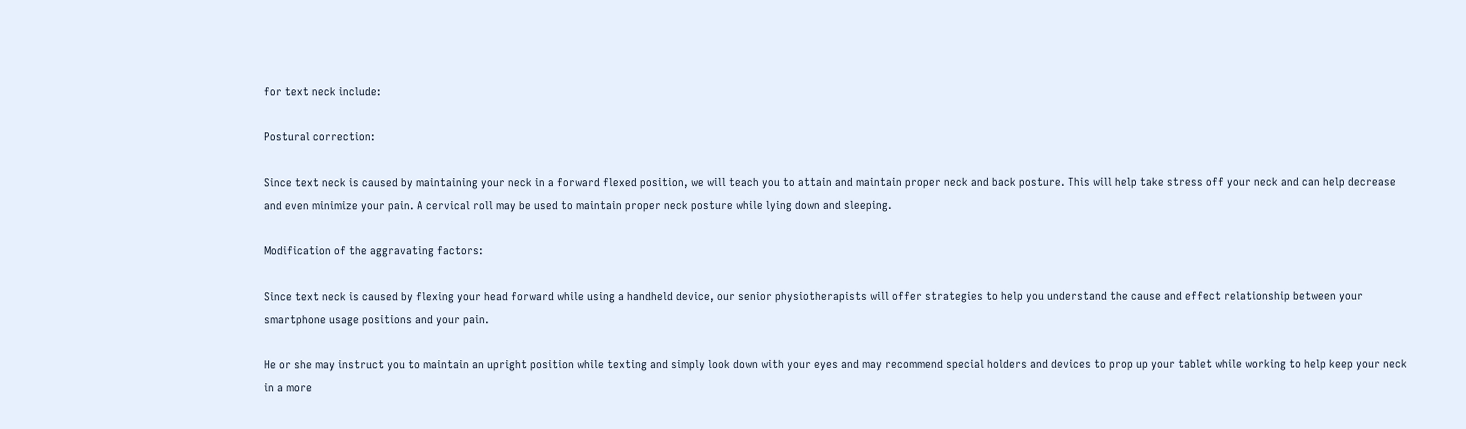for text neck include:

Postural correction:

Since text neck is caused by maintaining your neck in a forward flexed position, we will teach you to attain and maintain proper neck and back posture. This will help take stress off your neck and can help decrease and even minimize your pain. A cervical roll may be used to maintain proper neck posture while lying down and sleeping.

Modification of the aggravating factors:

Since text neck is caused by flexing your head forward while using a handheld device, our senior physiotherapists will offer strategies to help you understand the cause and effect relationship between your smartphone usage positions and your pain.

He or she may instruct you to maintain an upright position while texting and simply look down with your eyes and may recommend special holders and devices to prop up your tablet while working to help keep your neck in a more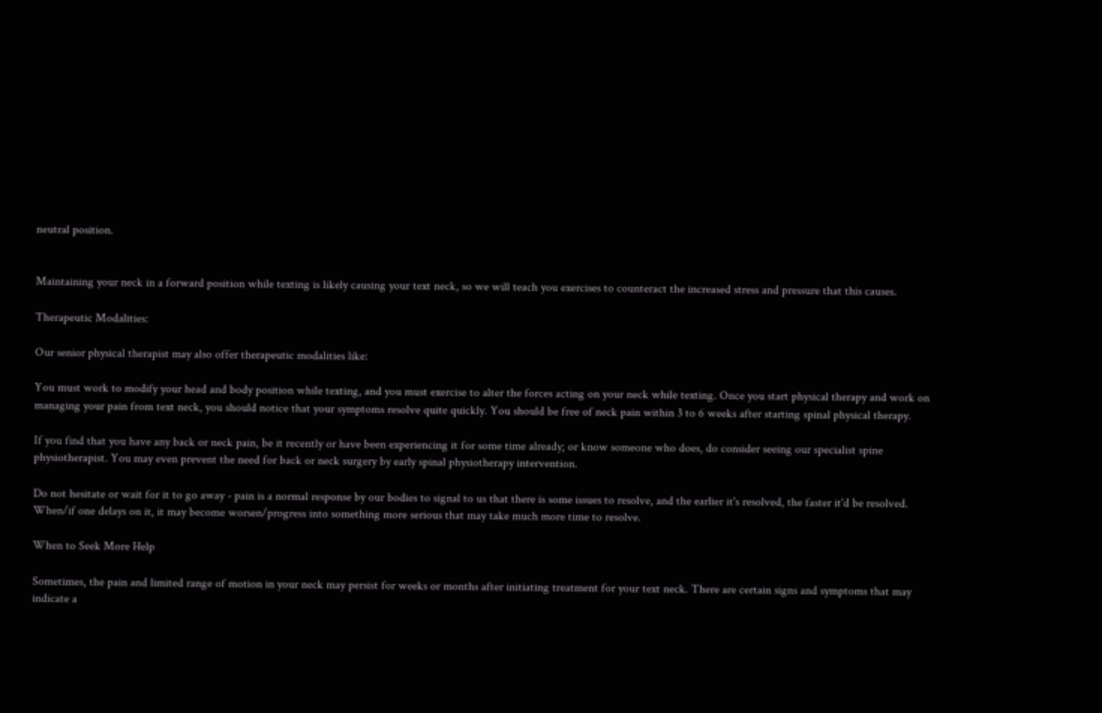neutral position.


Maintaining your neck in a forward position while texting is likely causing your text neck, so we will teach you exercises to counteract the increased stress and pressure that this causes.

Therapeutic Modalities:

Our senior physical therapist may also offer therapeutic modalities like:

You must work to modify your head and body position while texting, and you must exercise to alter the forces acting on your neck while texting. Once you start physical therapy and work on managing your pain from text neck, you should notice that your symptoms resolve quite quickly. You should be free of neck pain within 3 to 6 weeks after starting spinal physical therapy.

If you find that you have any back or neck pain, be it recently or have been experiencing it for some time already; or know someone who does, do consider seeing our specialist spine physiotherapist. You may even prevent the need for back or neck surgery by early spinal physiotherapy intervention.

Do not hesitate or wait for it to go away - pain is a normal response by our bodies to signal to us that there is some issues to resolve, and the earlier it's resolved, the faster it'd be resolved. When/if one delays on it, it may become worsen/progress into something more serious that may take much more time to resolve.

When to Seek More Help

Sometimes, the pain and limited range of motion in your neck may persist for weeks or months after initiating treatment for your text neck. There are certain signs and symptoms that may indicate a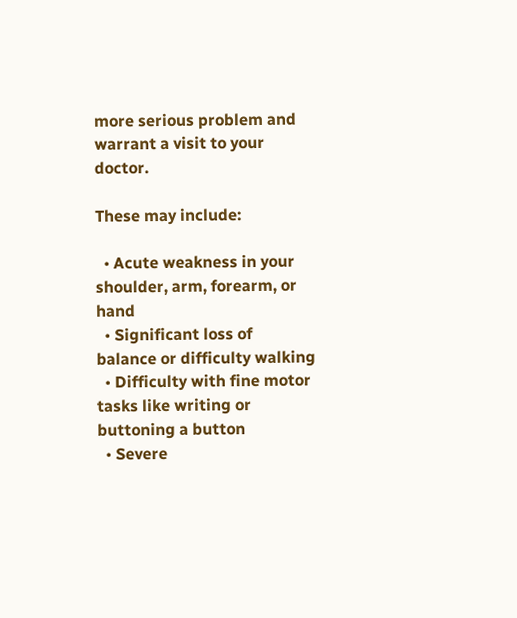more serious problem and warrant a visit to your doctor.

These may include:

  • Acute weakness in your shoulder, arm, forearm, or hand
  • Significant loss of balance or difficulty walking
  • Difficulty with fine motor tasks like writing or buttoning a button
  • Severe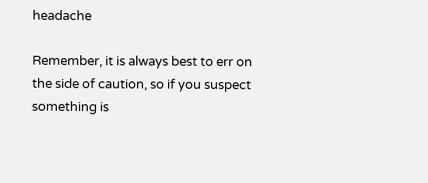headache

Remember, it is always best to err on the side of caution, so if you suspect something is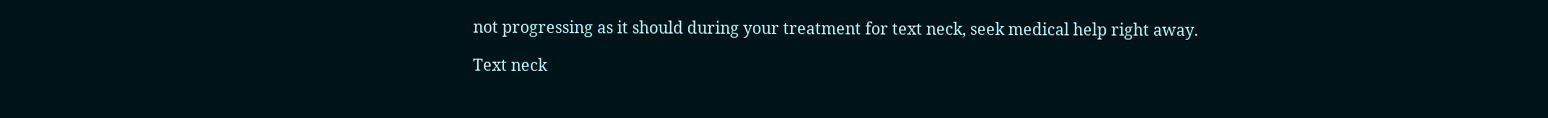not progressing as it should during your treatment for text neck, seek medical help right away.

Text neck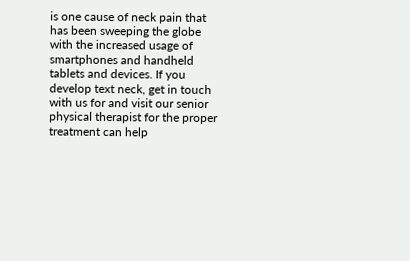is one cause of neck pain that has been sweeping the globe with the increased usage of smartphones and handheld tablets and devices. If you develop text neck, get in touch with us for and visit our senior physical therapist for the proper treatment can help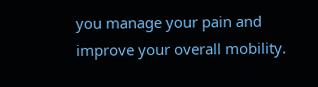you manage your pain and improve your overall mobility.